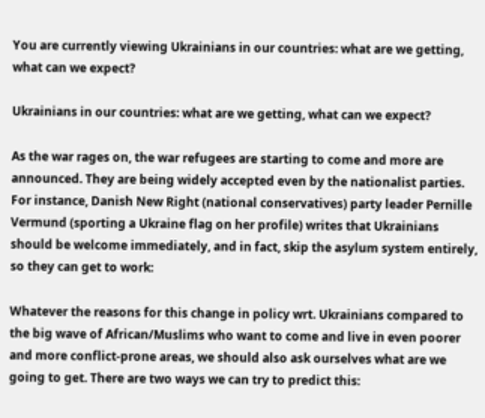You are currently viewing Ukrainians in our countries: what are we getting, what can we expect?

Ukrainians in our countries: what are we getting, what can we expect?

As the war rages on, the war refugees are starting to come and more are announced. They are being widely accepted even by the nationalist parties. For instance, Danish New Right (national conservatives) party leader Pernille Vermund (sporting a Ukraine flag on her profile) writes that Ukrainians should be welcome immediately, and in fact, skip the asylum system entirely, so they can get to work:

Whatever the reasons for this change in policy wrt. Ukrainians compared to the big wave of African/Muslims who want to come and live in even poorer and more conflict-prone areas, we should also ask ourselves what are we going to get. There are two ways we can try to predict this: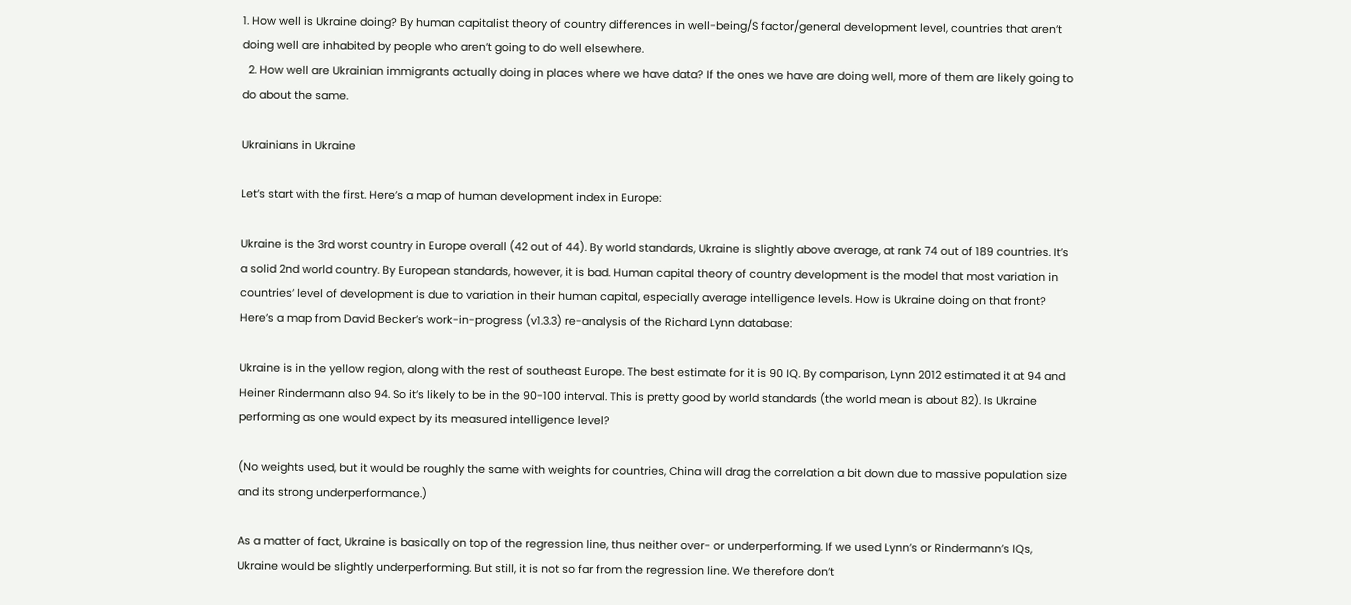1. How well is Ukraine doing? By human capitalist theory of country differences in well-being/S factor/general development level, countries that aren’t doing well are inhabited by people who aren’t going to do well elsewhere.
  2. How well are Ukrainian immigrants actually doing in places where we have data? If the ones we have are doing well, more of them are likely going to do about the same.

Ukrainians in Ukraine

Let’s start with the first. Here’s a map of human development index in Europe:

Ukraine is the 3rd worst country in Europe overall (42 out of 44). By world standards, Ukraine is slightly above average, at rank 74 out of 189 countries. It’s a solid 2nd world country. By European standards, however, it is bad. Human capital theory of country development is the model that most variation in countries’ level of development is due to variation in their human capital, especially average intelligence levels. How is Ukraine doing on that front? Here’s a map from David Becker’s work-in-progress (v1.3.3) re-analysis of the Richard Lynn database:

Ukraine is in the yellow region, along with the rest of southeast Europe. The best estimate for it is 90 IQ. By comparison, Lynn 2012 estimated it at 94 and Heiner Rindermann also 94. So it’s likely to be in the 90-100 interval. This is pretty good by world standards (the world mean is about 82). Is Ukraine performing as one would expect by its measured intelligence level?

(No weights used, but it would be roughly the same with weights for countries, China will drag the correlation a bit down due to massive population size and its strong underperformance.)

As a matter of fact, Ukraine is basically on top of the regression line, thus neither over- or underperforming. If we used Lynn’s or Rindermann’s IQs, Ukraine would be slightly underperforming. But still, it is not so far from the regression line. We therefore don’t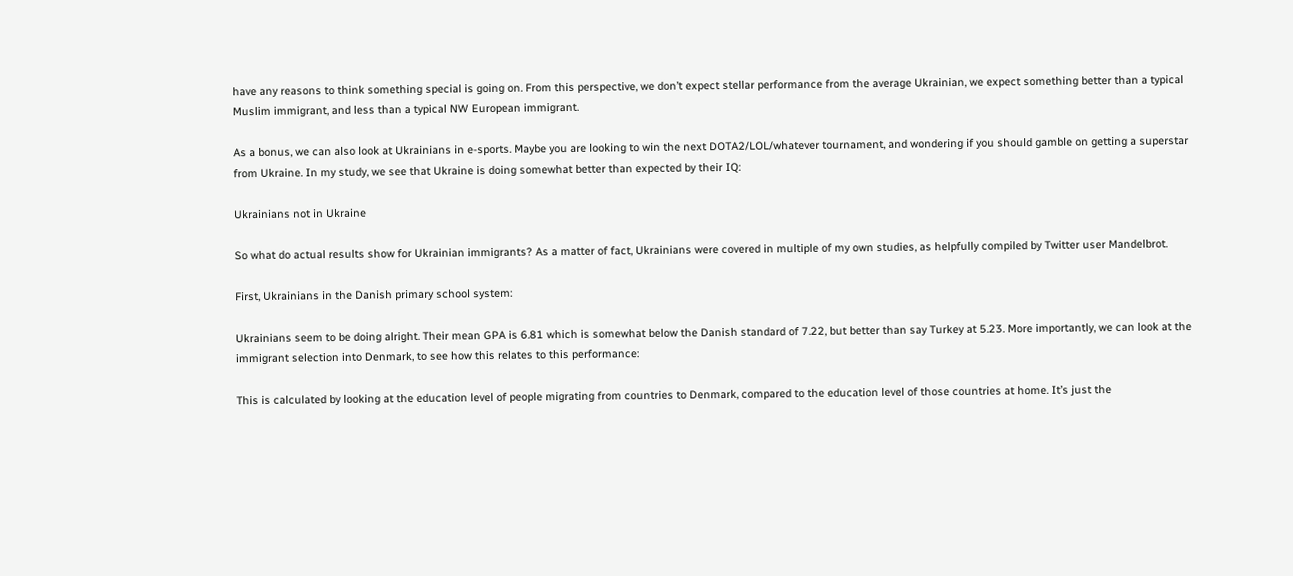have any reasons to think something special is going on. From this perspective, we don’t expect stellar performance from the average Ukrainian, we expect something better than a typical Muslim immigrant, and less than a typical NW European immigrant.

As a bonus, we can also look at Ukrainians in e-sports. Maybe you are looking to win the next DOTA2/LOL/whatever tournament, and wondering if you should gamble on getting a superstar from Ukraine. In my study, we see that Ukraine is doing somewhat better than expected by their IQ:

Ukrainians not in Ukraine

So what do actual results show for Ukrainian immigrants? As a matter of fact, Ukrainians were covered in multiple of my own studies, as helpfully compiled by Twitter user Mandelbrot.

First, Ukrainians in the Danish primary school system:

Ukrainians seem to be doing alright. Their mean GPA is 6.81 which is somewhat below the Danish standard of 7.22, but better than say Turkey at 5.23. More importantly, we can look at the immigrant selection into Denmark, to see how this relates to this performance:

This is calculated by looking at the education level of people migrating from countries to Denmark, compared to the education level of those countries at home. It’s just the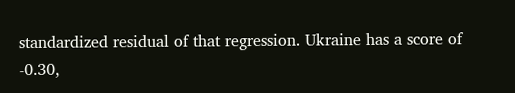standardized residual of that regression. Ukraine has a score of -0.30,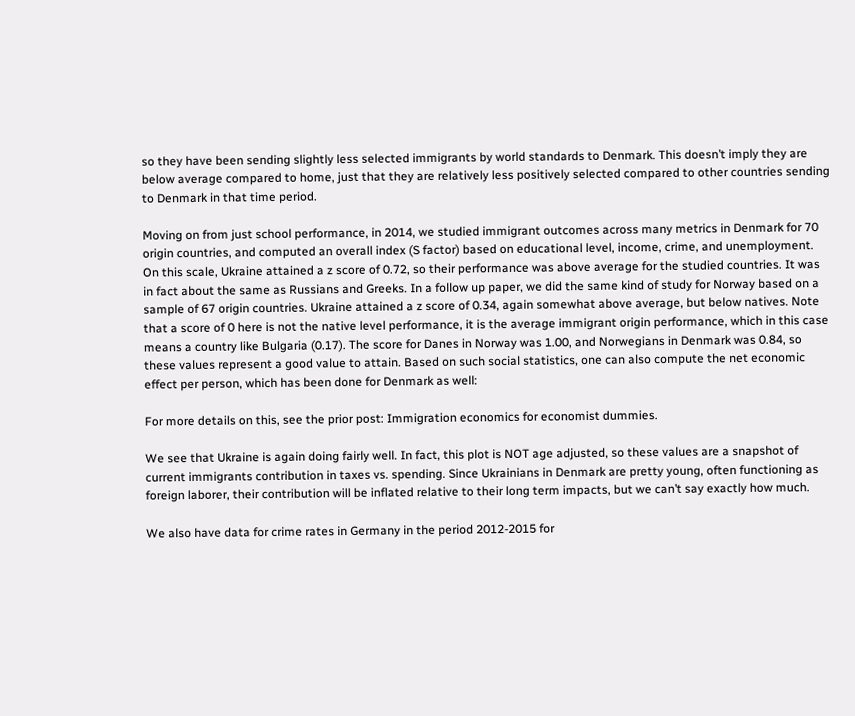so they have been sending slightly less selected immigrants by world standards to Denmark. This doesn’t imply they are below average compared to home, just that they are relatively less positively selected compared to other countries sending to Denmark in that time period.

Moving on from just school performance, in 2014, we studied immigrant outcomes across many metrics in Denmark for 70 origin countries, and computed an overall index (S factor) based on educational level, income, crime, and unemployment. On this scale, Ukraine attained a z score of 0.72, so their performance was above average for the studied countries. It was in fact about the same as Russians and Greeks. In a follow up paper, we did the same kind of study for Norway based on a sample of 67 origin countries. Ukraine attained a z score of 0.34, again somewhat above average, but below natives. Note that a score of 0 here is not the native level performance, it is the average immigrant origin performance, which in this case means a country like Bulgaria (0.17). The score for Danes in Norway was 1.00, and Norwegians in Denmark was 0.84, so these values represent a good value to attain. Based on such social statistics, one can also compute the net economic effect per person, which has been done for Denmark as well:

For more details on this, see the prior post: Immigration economics for economist dummies.

We see that Ukraine is again doing fairly well. In fact, this plot is NOT age adjusted, so these values are a snapshot of current immigrants contribution in taxes vs. spending. Since Ukrainians in Denmark are pretty young, often functioning as foreign laborer, their contribution will be inflated relative to their long term impacts, but we can’t say exactly how much.

We also have data for crime rates in Germany in the period 2012-2015 for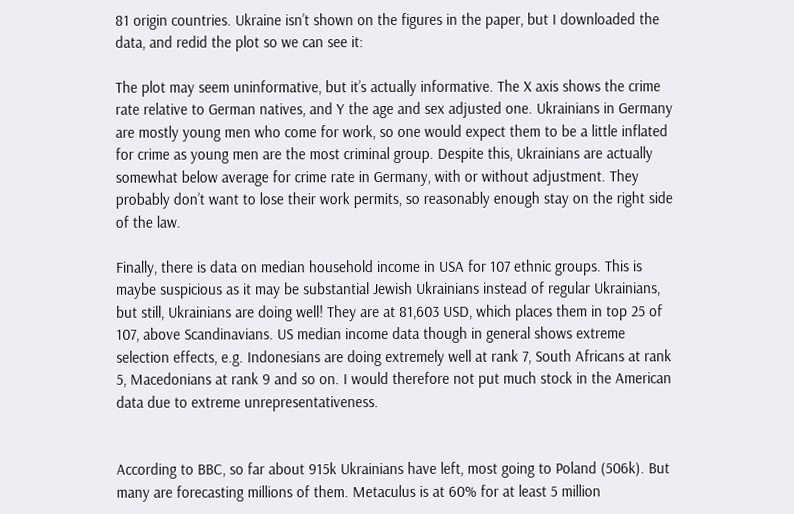81 origin countries. Ukraine isn’t shown on the figures in the paper, but I downloaded the data, and redid the plot so we can see it:

The plot may seem uninformative, but it’s actually informative. The X axis shows the crime rate relative to German natives, and Y the age and sex adjusted one. Ukrainians in Germany are mostly young men who come for work, so one would expect them to be a little inflated for crime as young men are the most criminal group. Despite this, Ukrainians are actually somewhat below average for crime rate in Germany, with or without adjustment. They probably don’t want to lose their work permits, so reasonably enough stay on the right side of the law.

Finally, there is data on median household income in USA for 107 ethnic groups. This is maybe suspicious as it may be substantial Jewish Ukrainians instead of regular Ukrainians, but still, Ukrainians are doing well! They are at 81,603 USD, which places them in top 25 of 107, above Scandinavians. US median income data though in general shows extreme selection effects, e.g. Indonesians are doing extremely well at rank 7, South Africans at rank 5, Macedonians at rank 9 and so on. I would therefore not put much stock in the American data due to extreme unrepresentativeness.


According to BBC, so far about 915k Ukrainians have left, most going to Poland (506k). But many are forecasting millions of them. Metaculus is at 60% for at least 5 million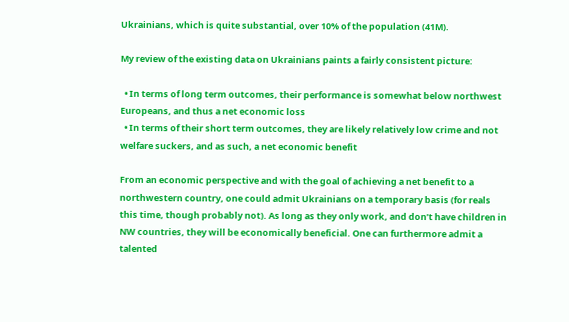Ukrainians, which is quite substantial, over 10% of the population (41M).

My review of the existing data on Ukrainians paints a fairly consistent picture:

  • In terms of long term outcomes, their performance is somewhat below northwest Europeans, and thus a net economic loss
  • In terms of their short term outcomes, they are likely relatively low crime and not welfare suckers, and as such, a net economic benefit

From an economic perspective and with the goal of achieving a net benefit to a northwestern country, one could admit Ukrainians on a temporary basis (for reals this time, though probably not). As long as they only work, and don’t have children in NW countries, they will be economically beneficial. One can furthermore admit a talented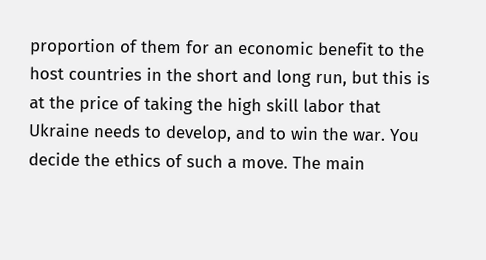proportion of them for an economic benefit to the host countries in the short and long run, but this is at the price of taking the high skill labor that Ukraine needs to develop, and to win the war. You decide the ethics of such a move. The main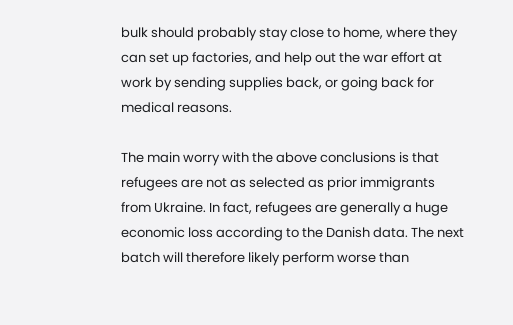bulk should probably stay close to home, where they can set up factories, and help out the war effort at work by sending supplies back, or going back for medical reasons.

The main worry with the above conclusions is that refugees are not as selected as prior immigrants from Ukraine. In fact, refugees are generally a huge economic loss according to the Danish data. The next batch will therefore likely perform worse than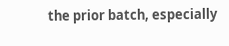the prior batch, especially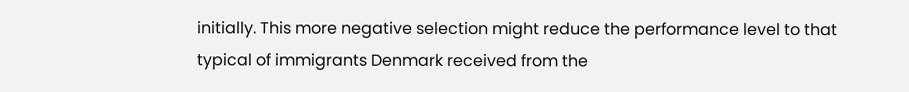initially. This more negative selection might reduce the performance level to that typical of immigrants Denmark received from the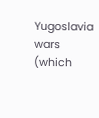Yugoslavia wars (which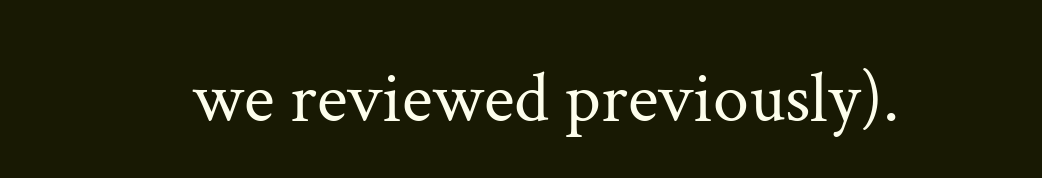we reviewed previously).